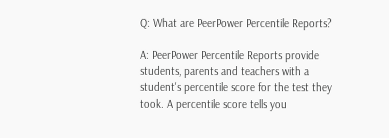Q: What are PeerPower Percentile Reports?

A: PeerPower Percentile Reports provide students, parents and teachers with a student's percentile score for the test they took. A percentile score tells you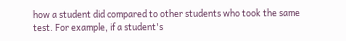how a student did compared to other students who took the same test. For example, if a student's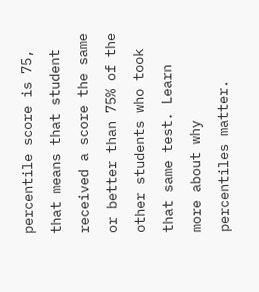percentile score is 75, that means that student received a score the same or better than 75% of the other students who took that same test. Learn more about why percentiles matter.